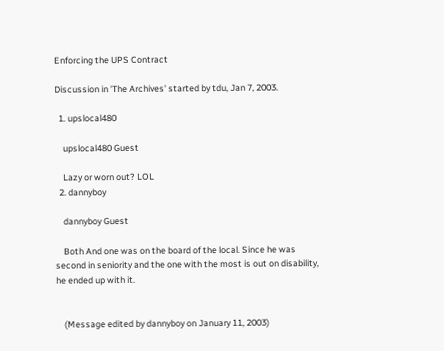Enforcing the UPS Contract

Discussion in 'The Archives' started by tdu, Jan 7, 2003.

  1. upslocal480

    upslocal480 Guest

    Lazy or worn out? LOL
  2. dannyboy

    dannyboy Guest

    Both And one was on the board of the local. Since he was second in seniority and the one with the most is out on disability, he ended up with it.


    (Message edited by dannyboy on January 11, 2003)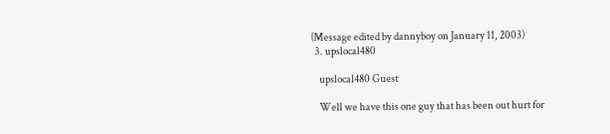(Message edited by dannyboy on January 11, 2003)
  3. upslocal480

    upslocal480 Guest

    Well we have this one guy that has been out hurt for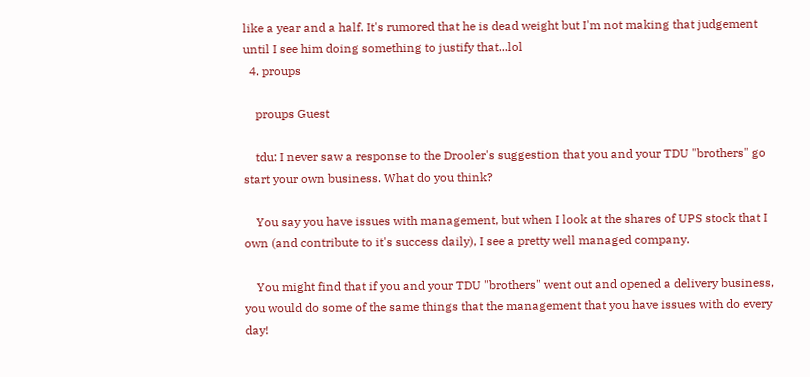like a year and a half. It's rumored that he is dead weight but I'm not making that judgement until I see him doing something to justify that...lol
  4. proups

    proups Guest

    tdu: I never saw a response to the Drooler's suggestion that you and your TDU "brothers" go start your own business. What do you think?

    You say you have issues with management, but when I look at the shares of UPS stock that I own (and contribute to it's success daily), I see a pretty well managed company.

    You might find that if you and your TDU "brothers" went out and opened a delivery business, you would do some of the same things that the management that you have issues with do every day!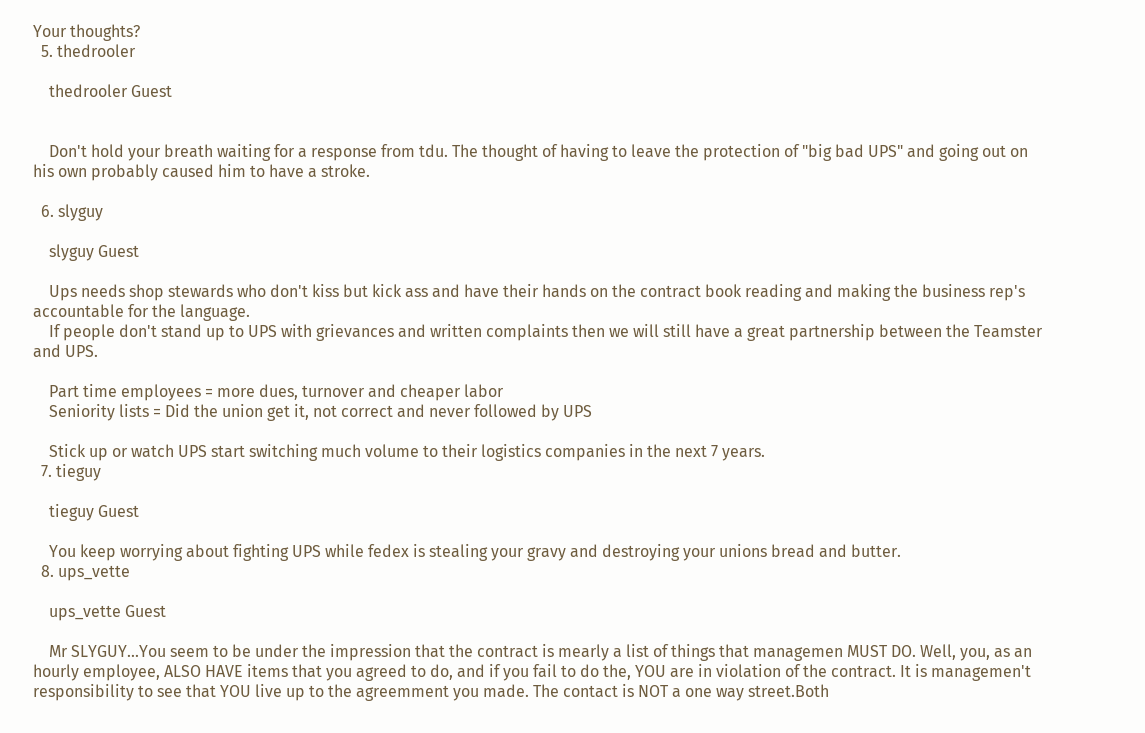Your thoughts?
  5. thedrooler

    thedrooler Guest


    Don't hold your breath waiting for a response from tdu. The thought of having to leave the protection of "big bad UPS" and going out on his own probably caused him to have a stroke.

  6. slyguy

    slyguy Guest

    Ups needs shop stewards who don't kiss but kick ass and have their hands on the contract book reading and making the business rep's accountable for the language.
    If people don't stand up to UPS with grievances and written complaints then we will still have a great partnership between the Teamster and UPS.

    Part time employees = more dues, turnover and cheaper labor
    Seniority lists = Did the union get it, not correct and never followed by UPS

    Stick up or watch UPS start switching much volume to their logistics companies in the next 7 years.
  7. tieguy

    tieguy Guest

    You keep worrying about fighting UPS while fedex is stealing your gravy and destroying your unions bread and butter.
  8. ups_vette

    ups_vette Guest

    Mr SLYGUY...You seem to be under the impression that the contract is mearly a list of things that managemen MUST DO. Well, you, as an hourly employee, ALSO HAVE items that you agreed to do, and if you fail to do the, YOU are in violation of the contract. It is managemen't responsibility to see that YOU live up to the agreemment you made. The contact is NOT a one way street.Both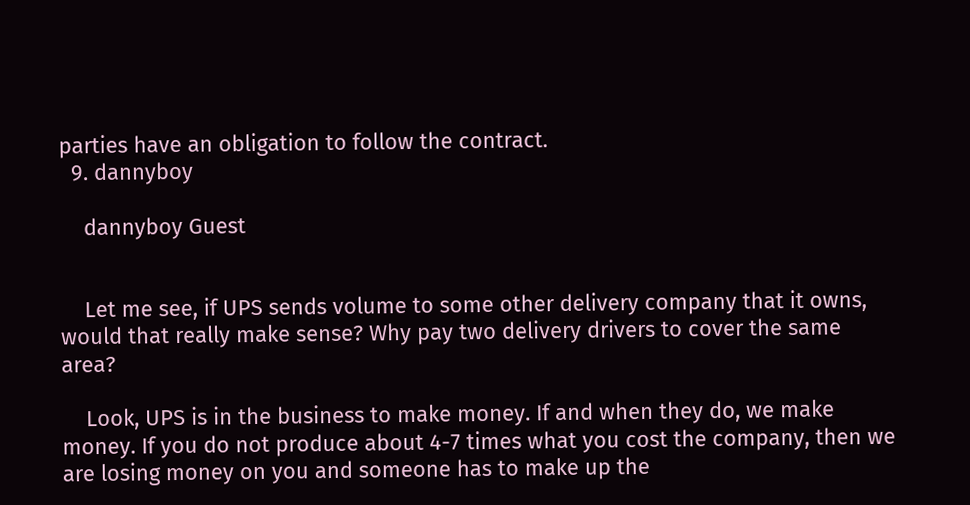parties have an obligation to follow the contract.
  9. dannyboy

    dannyboy Guest


    Let me see, if UPS sends volume to some other delivery company that it owns, would that really make sense? Why pay two delivery drivers to cover the same area?

    Look, UPS is in the business to make money. If and when they do, we make money. If you do not produce about 4-7 times what you cost the company, then we are losing money on you and someone has to make up the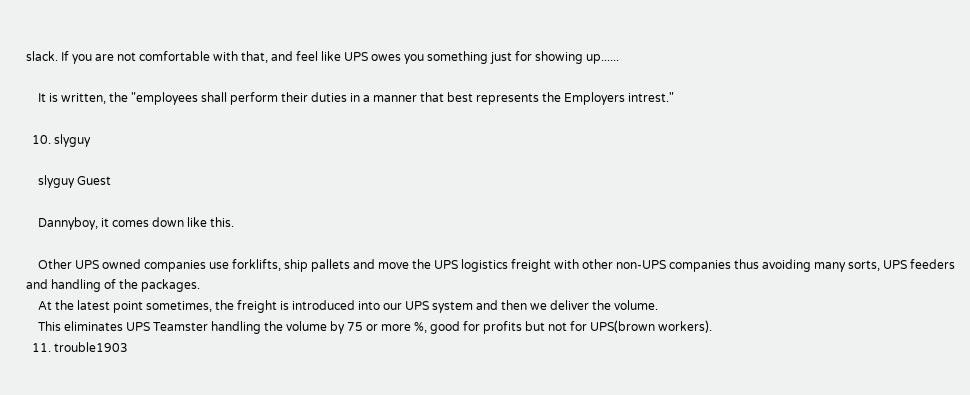slack. If you are not comfortable with that, and feel like UPS owes you something just for showing up......

    It is written, the "employees shall perform their duties in a manner that best represents the Employers intrest."

  10. slyguy

    slyguy Guest

    Dannyboy, it comes down like this.

    Other UPS owned companies use forklifts, ship pallets and move the UPS logistics freight with other non-UPS companies thus avoiding many sorts, UPS feeders and handling of the packages.
    At the latest point sometimes, the freight is introduced into our UPS system and then we deliver the volume.
    This eliminates UPS Teamster handling the volume by 75 or more %, good for profits but not for UPS(brown workers).
  11. trouble1903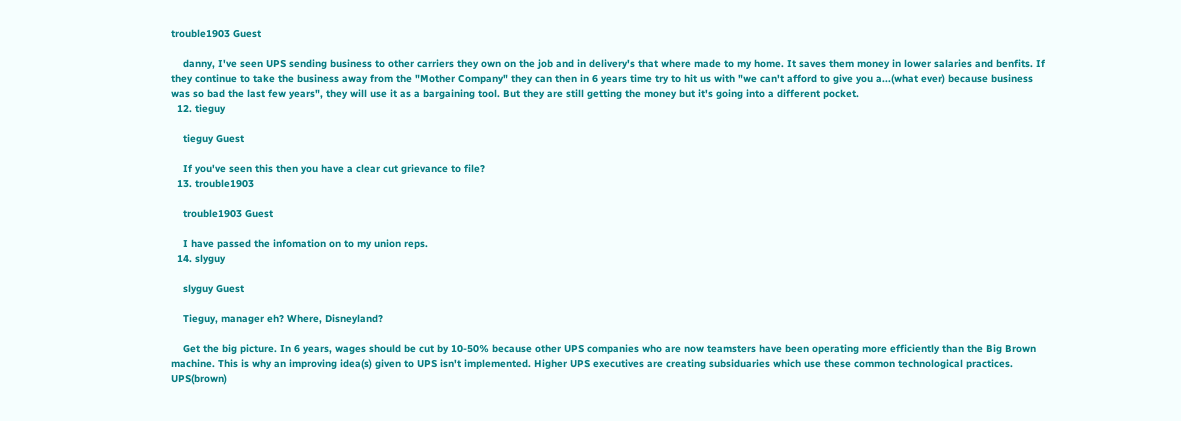trouble1903 Guest

    danny, I've seen UPS sending business to other carriers they own on the job and in delivery's that where made to my home. It saves them money in lower salaries and benfits. If they continue to take the business away from the "Mother Company" they can then in 6 years time try to hit us with "we can't afford to give you a...(what ever) because business was so bad the last few years", they will use it as a bargaining tool. But they are still getting the money but it's going into a different pocket.
  12. tieguy

    tieguy Guest

    If you've seen this then you have a clear cut grievance to file?
  13. trouble1903

    trouble1903 Guest

    I have passed the infomation on to my union reps.
  14. slyguy

    slyguy Guest

    Tieguy, manager eh? Where, Disneyland?

    Get the big picture. In 6 years, wages should be cut by 10-50% because other UPS companies who are now teamsters have been operating more efficiently than the Big Brown machine. This is why an improving idea(s) given to UPS isn't implemented. Higher UPS executives are creating subsiduaries which use these common technological practices. UPS(brown)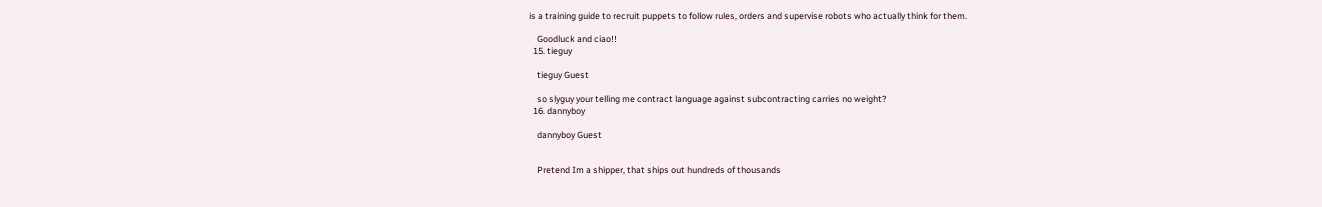is a training guide to recruit puppets to follow rules, orders and supervise robots who actually think for them.

    Goodluck and ciao!!
  15. tieguy

    tieguy Guest

    so slyguy your telling me contract language against subcontracting carries no weight?
  16. dannyboy

    dannyboy Guest


    Pretend Im a shipper, that ships out hundreds of thousands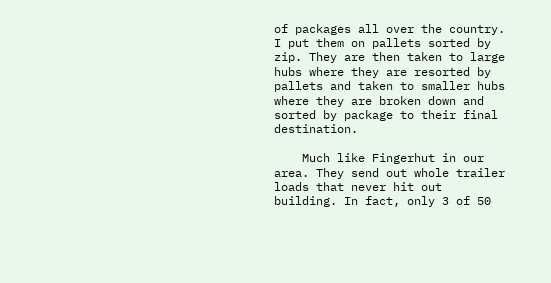of packages all over the country. I put them on pallets sorted by zip. They are then taken to large hubs where they are resorted by pallets and taken to smaller hubs where they are broken down and sorted by package to their final destination.

    Much like Fingerhut in our area. They send out whole trailer loads that never hit out building. In fact, only 3 of 50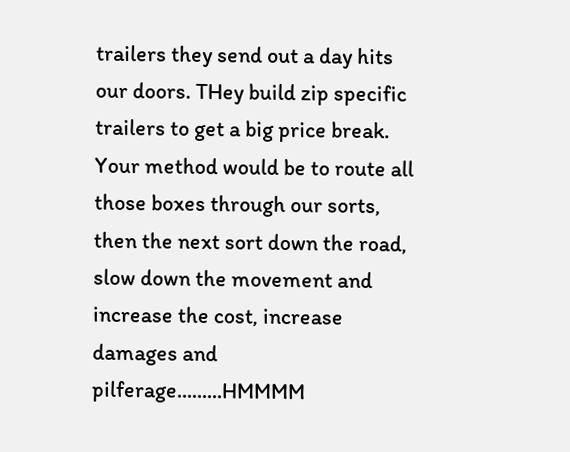trailers they send out a day hits our doors. THey build zip specific trailers to get a big price break. Your method would be to route all those boxes through our sorts, then the next sort down the road, slow down the movement and increase the cost, increase damages and pilferage.........HMMMM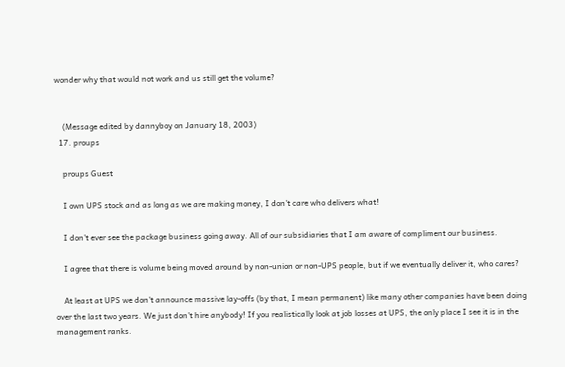wonder why that would not work and us still get the volume?


    (Message edited by dannyboy on January 18, 2003)
  17. proups

    proups Guest

    I own UPS stock and as long as we are making money, I don't care who delivers what!

    I don't ever see the package business going away. All of our subsidiaries that I am aware of compliment our business.

    I agree that there is volume being moved around by non-union or non-UPS people, but if we eventually deliver it, who cares?

    At least at UPS we don't announce massive lay-offs (by that, I mean permanent) like many other companies have been doing over the last two years. We just don't hire anybody! If you realistically look at job losses at UPS, the only place I see it is in the management ranks.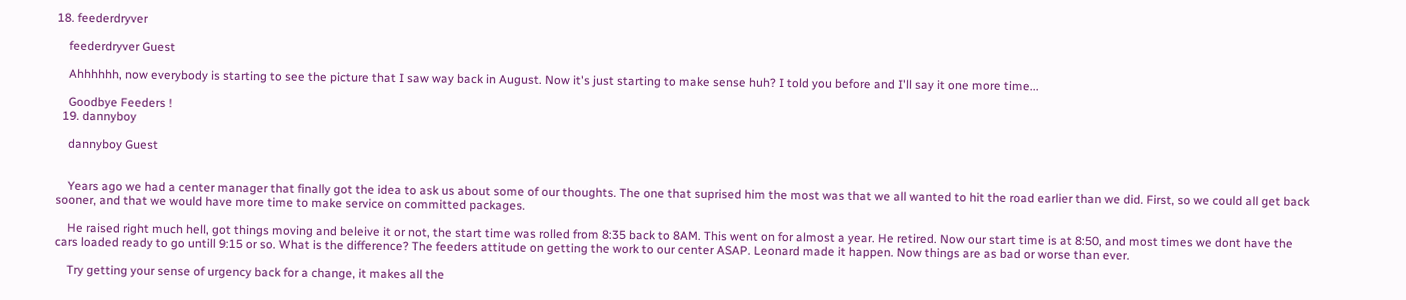18. feederdryver

    feederdryver Guest

    Ahhhhhh, now everybody is starting to see the picture that I saw way back in August. Now it's just starting to make sense huh? I told you before and I'll say it one more time...

    Goodbye Feeders !
  19. dannyboy

    dannyboy Guest


    Years ago we had a center manager that finally got the idea to ask us about some of our thoughts. The one that suprised him the most was that we all wanted to hit the road earlier than we did. First, so we could all get back sooner, and that we would have more time to make service on committed packages.

    He raised right much hell, got things moving and beleive it or not, the start time was rolled from 8:35 back to 8AM. This went on for almost a year. He retired. Now our start time is at 8:50, and most times we dont have the cars loaded ready to go untill 9:15 or so. What is the difference? The feeders attitude on getting the work to our center ASAP. Leonard made it happen. Now things are as bad or worse than ever.

    Try getting your sense of urgency back for a change, it makes all the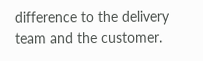difference to the delivery team and the customer.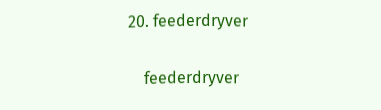20. feederdryver

    feederdryver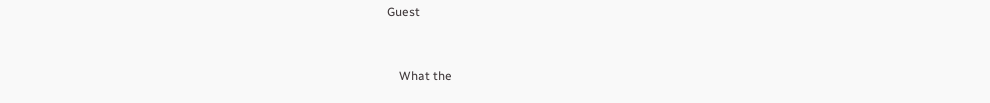Guest


    What the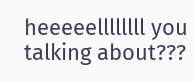heeeeellllllll you talking about???